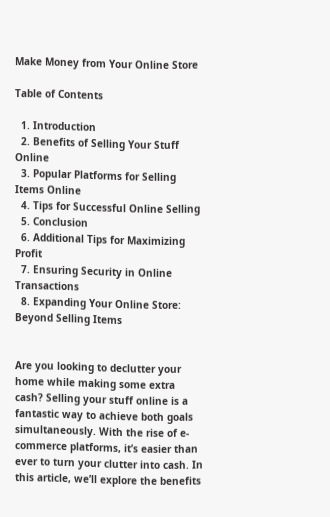Make Money from Your Online Store

Table of Contents

  1. Introduction
  2. Benefits of Selling Your Stuff Online
  3. Popular Platforms for Selling Items Online
  4. Tips for Successful Online Selling
  5. Conclusion
  6. Additional Tips for Maximizing Profit
  7. Ensuring Security in Online Transactions
  8. Expanding Your Online Store: Beyond Selling Items


Are you looking to declutter your home while making some extra cash? Selling your stuff online is a fantastic way to achieve both goals simultaneously. With the rise of e-commerce platforms, it’s easier than ever to turn your clutter into cash. In this article, we’ll explore the benefits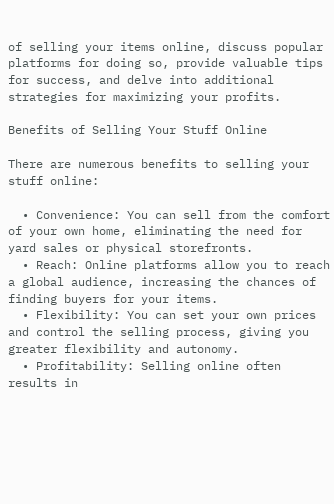of selling your items online, discuss popular platforms for doing so, provide valuable tips for success, and delve into additional strategies for maximizing your profits.

Benefits of Selling Your Stuff Online

There are numerous benefits to selling your stuff online:

  • Convenience: You can sell from the comfort of your own home, eliminating the need for yard sales or physical storefronts.
  • Reach: Online platforms allow you to reach a global audience, increasing the chances of finding buyers for your items.
  • Flexibility: You can set your own prices and control the selling process, giving you greater flexibility and autonomy.
  • Profitability: Selling online often results in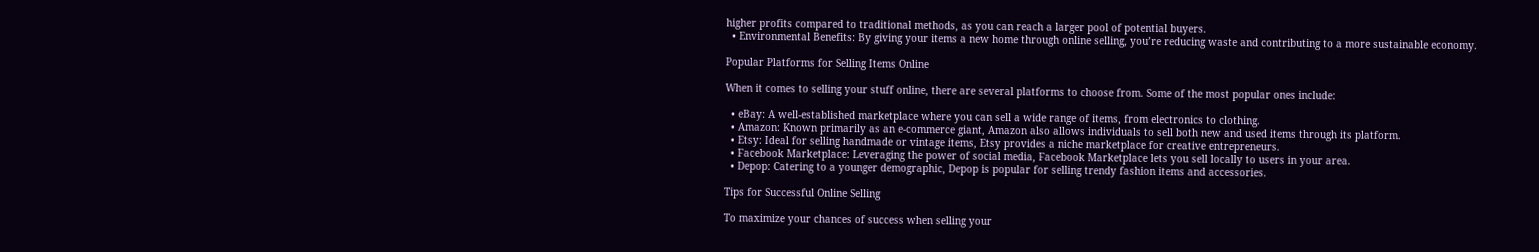higher profits compared to traditional methods, as you can reach a larger pool of potential buyers.
  • Environmental Benefits: By giving your items a new home through online selling, you’re reducing waste and contributing to a more sustainable economy.

Popular Platforms for Selling Items Online

When it comes to selling your stuff online, there are several platforms to choose from. Some of the most popular ones include:

  • eBay: A well-established marketplace where you can sell a wide range of items, from electronics to clothing.
  • Amazon: Known primarily as an e-commerce giant, Amazon also allows individuals to sell both new and used items through its platform.
  • Etsy: Ideal for selling handmade or vintage items, Etsy provides a niche marketplace for creative entrepreneurs.
  • Facebook Marketplace: Leveraging the power of social media, Facebook Marketplace lets you sell locally to users in your area.
  • Depop: Catering to a younger demographic, Depop is popular for selling trendy fashion items and accessories.

Tips for Successful Online Selling

To maximize your chances of success when selling your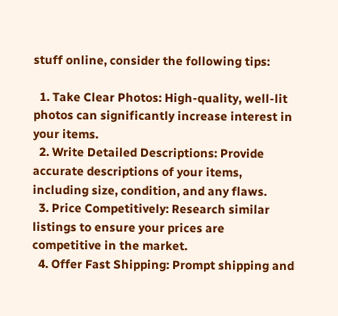stuff online, consider the following tips:

  1. Take Clear Photos: High-quality, well-lit photos can significantly increase interest in your items.
  2. Write Detailed Descriptions: Provide accurate descriptions of your items, including size, condition, and any flaws.
  3. Price Competitively: Research similar listings to ensure your prices are competitive in the market.
  4. Offer Fast Shipping: Prompt shipping and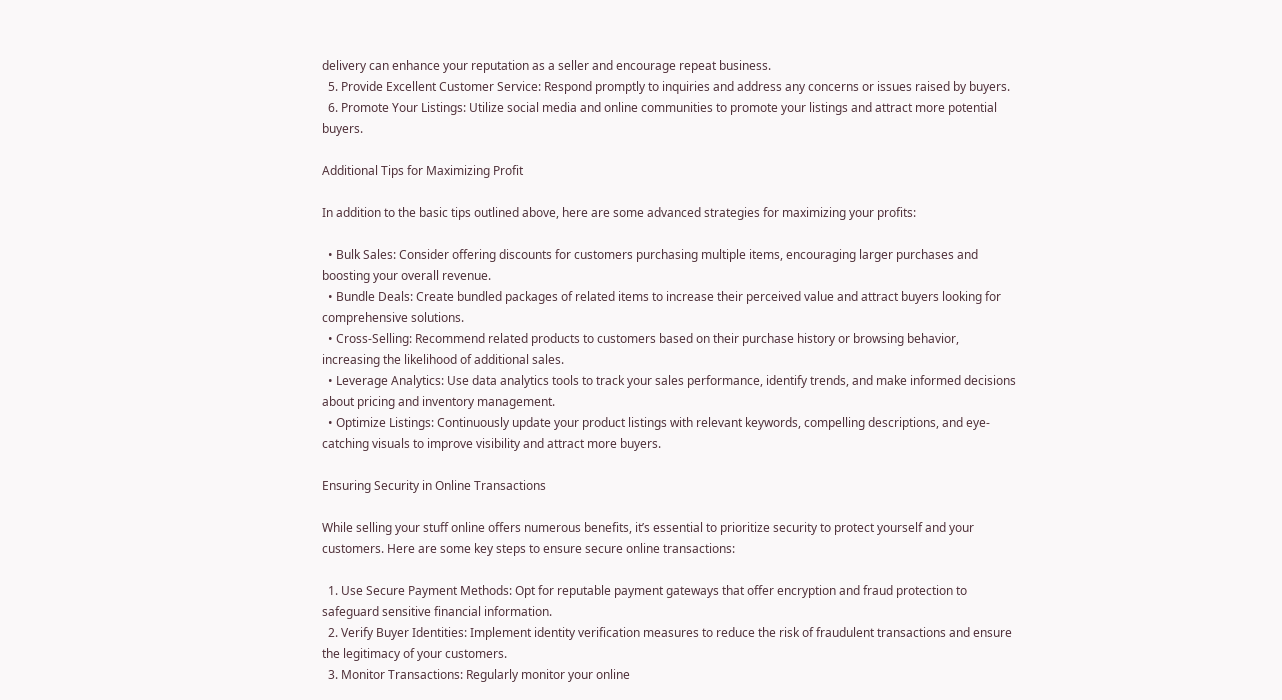delivery can enhance your reputation as a seller and encourage repeat business.
  5. Provide Excellent Customer Service: Respond promptly to inquiries and address any concerns or issues raised by buyers.
  6. Promote Your Listings: Utilize social media and online communities to promote your listings and attract more potential buyers.

Additional Tips for Maximizing Profit

In addition to the basic tips outlined above, here are some advanced strategies for maximizing your profits:

  • Bulk Sales: Consider offering discounts for customers purchasing multiple items, encouraging larger purchases and boosting your overall revenue.
  • Bundle Deals: Create bundled packages of related items to increase their perceived value and attract buyers looking for comprehensive solutions.
  • Cross-Selling: Recommend related products to customers based on their purchase history or browsing behavior, increasing the likelihood of additional sales.
  • Leverage Analytics: Use data analytics tools to track your sales performance, identify trends, and make informed decisions about pricing and inventory management.
  • Optimize Listings: Continuously update your product listings with relevant keywords, compelling descriptions, and eye-catching visuals to improve visibility and attract more buyers.

Ensuring Security in Online Transactions

While selling your stuff online offers numerous benefits, it’s essential to prioritize security to protect yourself and your customers. Here are some key steps to ensure secure online transactions:

  1. Use Secure Payment Methods: Opt for reputable payment gateways that offer encryption and fraud protection to safeguard sensitive financial information.
  2. Verify Buyer Identities: Implement identity verification measures to reduce the risk of fraudulent transactions and ensure the legitimacy of your customers.
  3. Monitor Transactions: Regularly monitor your online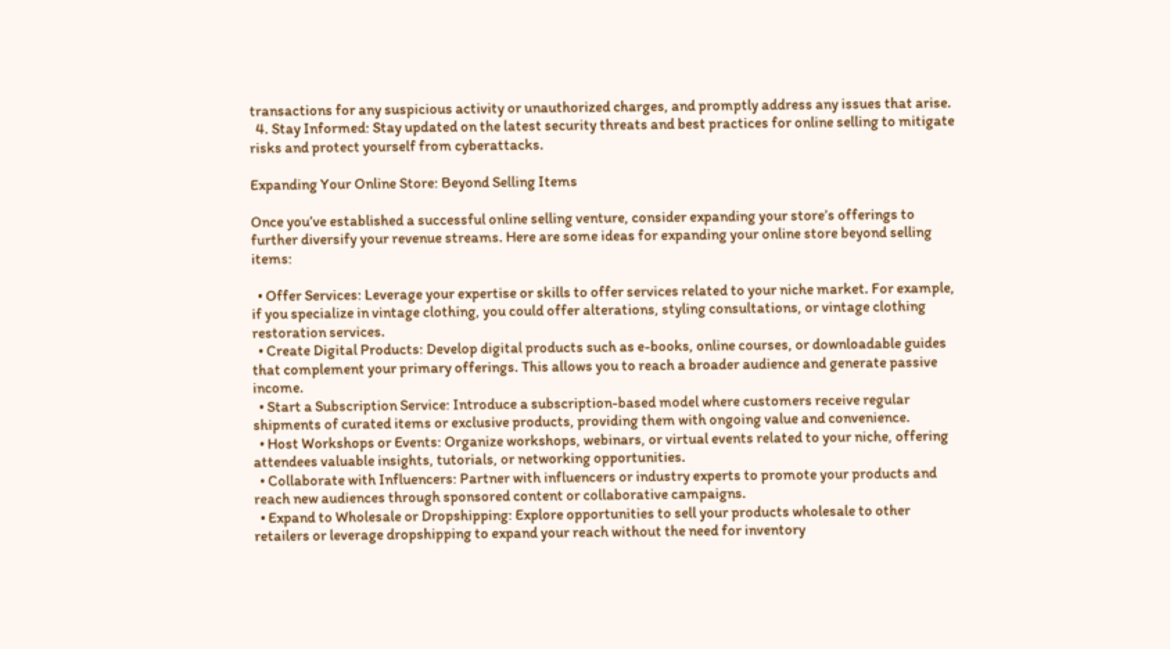transactions for any suspicious activity or unauthorized charges, and promptly address any issues that arise.
  4. Stay Informed: Stay updated on the latest security threats and best practices for online selling to mitigate risks and protect yourself from cyberattacks.

Expanding Your Online Store: Beyond Selling Items

Once you’ve established a successful online selling venture, consider expanding your store’s offerings to further diversify your revenue streams. Here are some ideas for expanding your online store beyond selling items:

  • Offer Services: Leverage your expertise or skills to offer services related to your niche market. For example, if you specialize in vintage clothing, you could offer alterations, styling consultations, or vintage clothing restoration services.
  • Create Digital Products: Develop digital products such as e-books, online courses, or downloadable guides that complement your primary offerings. This allows you to reach a broader audience and generate passive income.
  • Start a Subscription Service: Introduce a subscription-based model where customers receive regular shipments of curated items or exclusive products, providing them with ongoing value and convenience.
  • Host Workshops or Events: Organize workshops, webinars, or virtual events related to your niche, offering attendees valuable insights, tutorials, or networking opportunities.
  • Collaborate with Influencers: Partner with influencers or industry experts to promote your products and reach new audiences through sponsored content or collaborative campaigns.
  • Expand to Wholesale or Dropshipping: Explore opportunities to sell your products wholesale to other retailers or leverage dropshipping to expand your reach without the need for inventory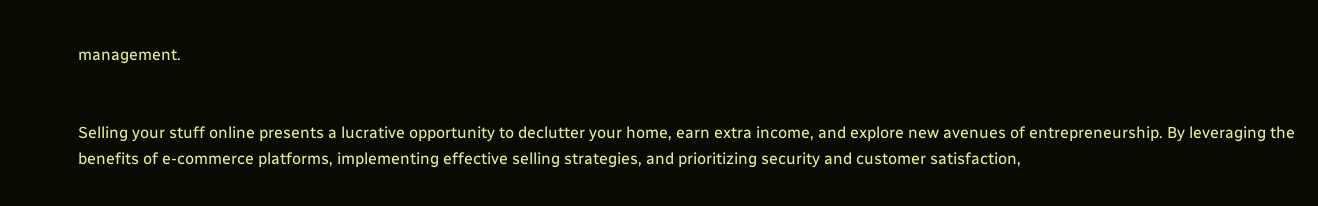management.


Selling your stuff online presents a lucrative opportunity to declutter your home, earn extra income, and explore new avenues of entrepreneurship. By leveraging the benefits of e-commerce platforms, implementing effective selling strategies, and prioritizing security and customer satisfaction,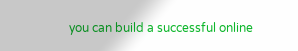you can build a successful online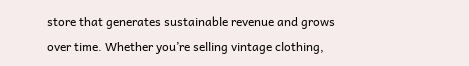store that generates sustainable revenue and grows over time. Whether you’re selling vintage clothing,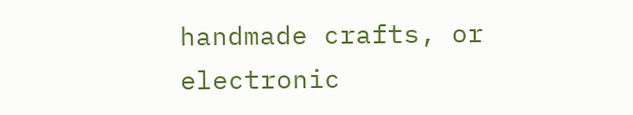handmade crafts, or electronic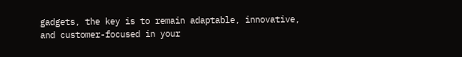gadgets, the key is to remain adaptable, innovative, and customer-focused in your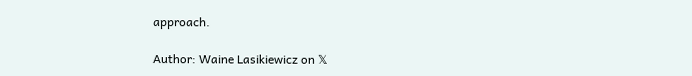approach.

Author: Waine Lasikiewicz on 𝕏